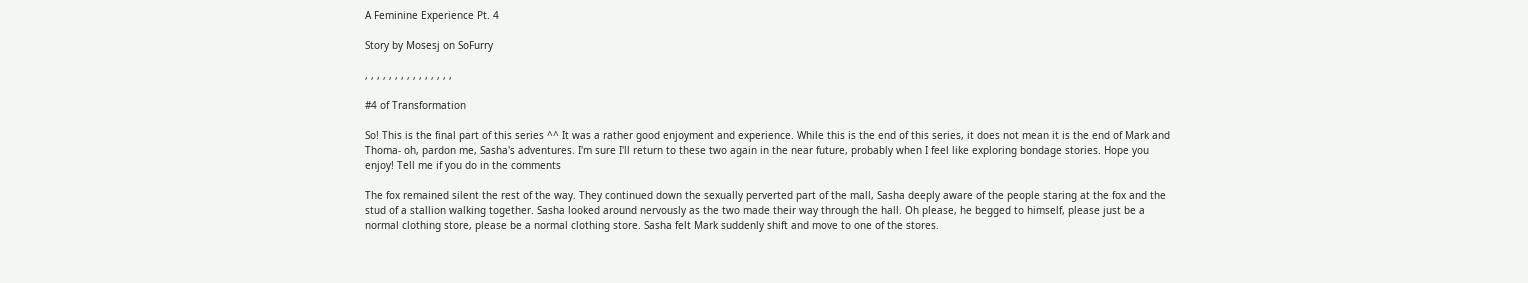A Feminine Experience Pt. 4

Story by Mosesj on SoFurry

, , , , , , , , , , , , , , ,

#4 of Transformation

So! This is the final part of this series ^^ It was a rather good enjoyment and experience. While this is the end of this series, it does not mean it is the end of Mark and Thoma- oh, pardon me, Sasha's adventures. I'm sure I'll return to these two again in the near future, probably when I feel like exploring bondage stories. Hope you enjoy! Tell me if you do in the comments

The fox remained silent the rest of the way. They continued down the sexually perverted part of the mall, Sasha deeply aware of the people staring at the fox and the stud of a stallion walking together. Sasha looked around nervously as the two made their way through the hall. Oh please, he begged to himself, please just be a normal clothing store, please be a normal clothing store. Sasha felt Mark suddenly shift and move to one of the stores.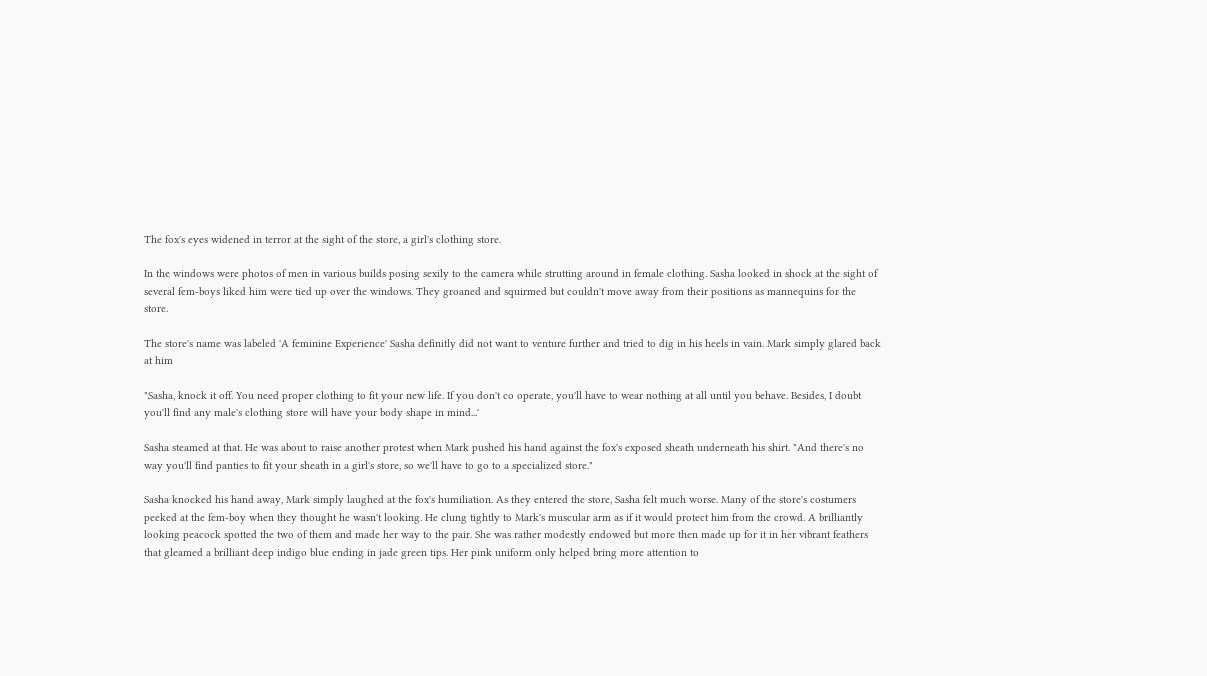The fox's eyes widened in terror at the sight of the store, a girl's clothing store.

In the windows were photos of men in various builds posing sexily to the camera while strutting around in female clothing. Sasha looked in shock at the sight of several fem-boys liked him were tied up over the windows. They groaned and squirmed but couldn't move away from their positions as mannequins for the store.

The store's name was labeled 'A feminine Experience' Sasha definitly did not want to venture further and tried to dig in his heels in vain. Mark simply glared back at him

"Sasha, knock it off. You need proper clothing to fit your new life. If you don't co operate, you'll have to wear nothing at all until you behave. Besides, I doubt you'll find any male's clothing store will have your body shape in mind...'

Sasha steamed at that. He was about to raise another protest when Mark pushed his hand against the fox's exposed sheath underneath his shirt. "And there's no way you'll find panties to fit your sheath in a girl's store, so we'll have to go to a specialized store."

Sasha knocked his hand away, Mark simply laughed at the fox's humiliation. As they entered the store, Sasha felt much worse. Many of the store's costumers peeked at the fem-boy when they thought he wasn't looking. He clung tightly to Mark's muscular arm as if it would protect him from the crowd. A brilliantly looking peacock spotted the two of them and made her way to the pair. She was rather modestly endowed but more then made up for it in her vibrant feathers that gleamed a brilliant deep indigo blue ending in jade green tips. Her pink uniform only helped bring more attention to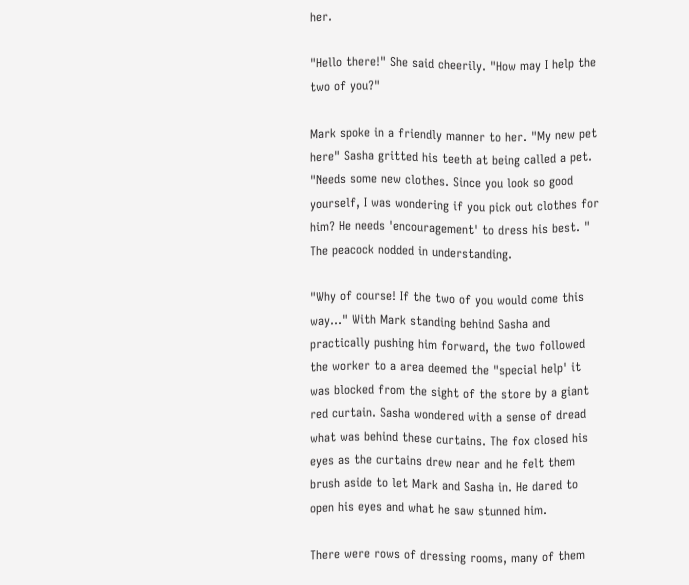her.

"Hello there!" She said cheerily. "How may I help the two of you?"

Mark spoke in a friendly manner to her. "My new pet here" Sasha gritted his teeth at being called a pet. "Needs some new clothes. Since you look so good yourself, I was wondering if you pick out clothes for him? He needs 'encouragement' to dress his best. " The peacock nodded in understanding.

"Why of course! If the two of you would come this way..." With Mark standing behind Sasha and practically pushing him forward, the two followed the worker to a area deemed the "special help' it was blocked from the sight of the store by a giant red curtain. Sasha wondered with a sense of dread what was behind these curtains. The fox closed his eyes as the curtains drew near and he felt them brush aside to let Mark and Sasha in. He dared to open his eyes and what he saw stunned him.

There were rows of dressing rooms, many of them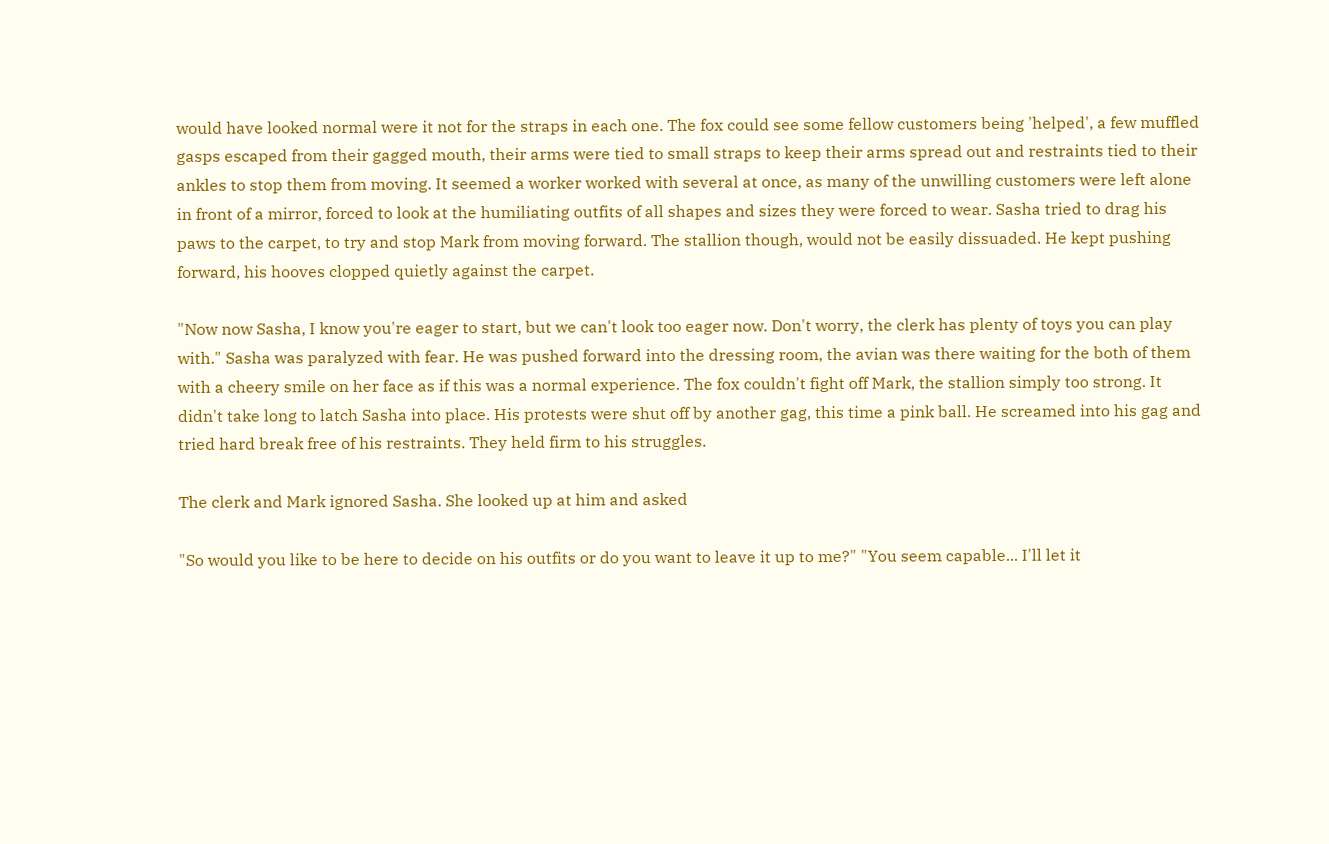would have looked normal were it not for the straps in each one. The fox could see some fellow customers being 'helped', a few muffled gasps escaped from their gagged mouth, their arms were tied to small straps to keep their arms spread out and restraints tied to their ankles to stop them from moving. It seemed a worker worked with several at once, as many of the unwilling customers were left alone in front of a mirror, forced to look at the humiliating outfits of all shapes and sizes they were forced to wear. Sasha tried to drag his paws to the carpet, to try and stop Mark from moving forward. The stallion though, would not be easily dissuaded. He kept pushing forward, his hooves clopped quietly against the carpet.

"Now now Sasha, I know you're eager to start, but we can't look too eager now. Don't worry, the clerk has plenty of toys you can play with." Sasha was paralyzed with fear. He was pushed forward into the dressing room, the avian was there waiting for the both of them with a cheery smile on her face as if this was a normal experience. The fox couldn't fight off Mark, the stallion simply too strong. It didn't take long to latch Sasha into place. His protests were shut off by another gag, this time a pink ball. He screamed into his gag and tried hard break free of his restraints. They held firm to his struggles.

The clerk and Mark ignored Sasha. She looked up at him and asked

"So would you like to be here to decide on his outfits or do you want to leave it up to me?" "You seem capable... I'll let it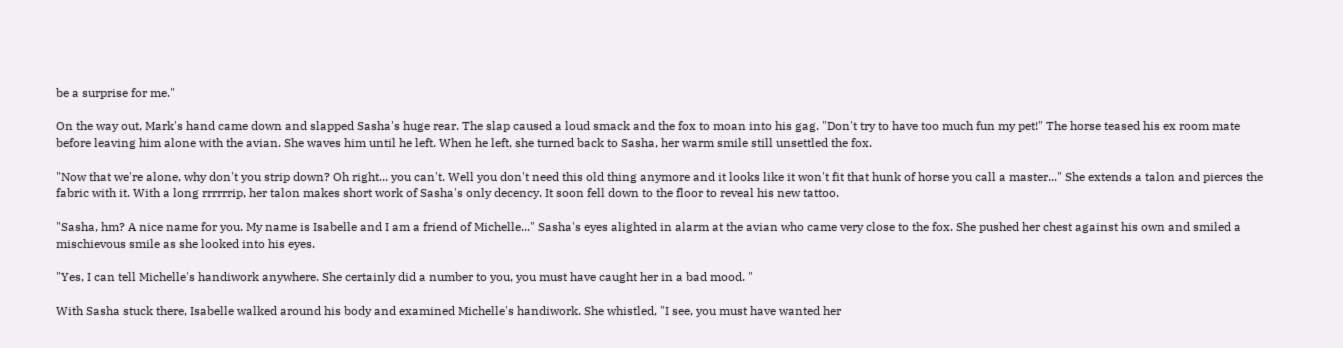be a surprise for me."

On the way out, Mark's hand came down and slapped Sasha's huge rear. The slap caused a loud smack and the fox to moan into his gag. "Don't try to have too much fun my pet!" The horse teased his ex room mate before leaving him alone with the avian. She waves him until he left. When he left, she turned back to Sasha, her warm smile still unsettled the fox.

"Now that we're alone, why don't you strip down? Oh right... you can't. Well you don't need this old thing anymore and it looks like it won't fit that hunk of horse you call a master..." She extends a talon and pierces the fabric with it. With a long rrrrrrip, her talon makes short work of Sasha's only decency. It soon fell down to the floor to reveal his new tattoo.

"Sasha, hm? A nice name for you. My name is Isabelle and I am a friend of Michelle..." Sasha's eyes alighted in alarm at the avian who came very close to the fox. She pushed her chest against his own and smiled a mischievous smile as she looked into his eyes.

"Yes, I can tell Michelle's handiwork anywhere. She certainly did a number to you, you must have caught her in a bad mood. "

With Sasha stuck there, Isabelle walked around his body and examined Michelle's handiwork. She whistled, "I see, you must have wanted her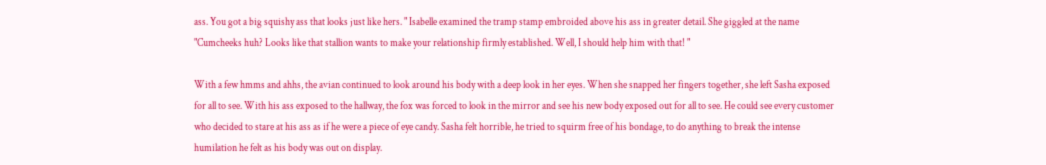ass. You got a big squishy ass that looks just like hers. " Isabelle examined the tramp stamp embroided above his ass in greater detail. She giggled at the name "Cumcheeks huh? Looks like that stallion wants to make your relationship firmly established. Well, I should help him with that! "

With a few hmms and ahhs, the avian continued to look around his body with a deep look in her eyes. When she snapped her fingers together, she left Sasha exposed for all to see. With his ass exposed to the hallway, the fox was forced to look in the mirror and see his new body exposed out for all to see. He could see every customer who decided to stare at his ass as if he were a piece of eye candy. Sasha felt horrible, he tried to squirm free of his bondage, to do anything to break the intense humilation he felt as his body was out on display.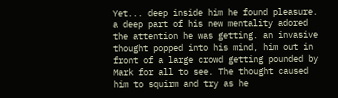Yet... deep inside him he found pleasure. a deep part of his new mentality adored the attention he was getting. an invasive thought popped into his mind, him out in front of a large crowd getting pounded by Mark for all to see. The thought caused him to squirm and try as he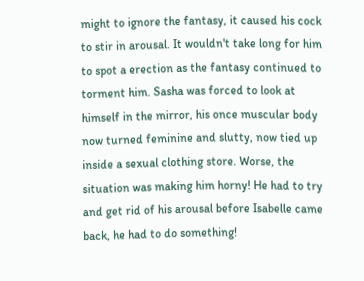might to ignore the fantasy, it caused his cock to stir in arousal. It wouldn't take long for him to spot a erection as the fantasy continued to torment him. Sasha was forced to look at himself in the mirror, his once muscular body now turned feminine and slutty, now tied up inside a sexual clothing store. Worse, the situation was making him horny! He had to try and get rid of his arousal before Isabelle came back, he had to do something!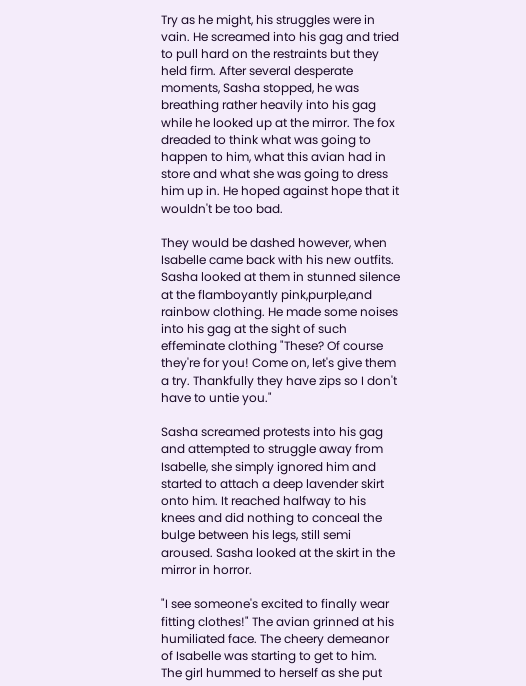Try as he might, his struggles were in vain. He screamed into his gag and tried to pull hard on the restraints but they held firm. After several desperate moments, Sasha stopped, he was breathing rather heavily into his gag while he looked up at the mirror. The fox dreaded to think what was going to happen to him, what this avian had in store and what she was going to dress him up in. He hoped against hope that it wouldn't be too bad.

They would be dashed however, when Isabelle came back with his new outfits. Sasha looked at them in stunned silence at the flamboyantly pink,purple,and rainbow clothing. He made some noises into his gag at the sight of such effeminate clothing "These? Of course they're for you! Come on, let's give them a try. Thankfully they have zips so I don't have to untie you."

Sasha screamed protests into his gag and attempted to struggle away from Isabelle, she simply ignored him and started to attach a deep lavender skirt onto him. It reached halfway to his knees and did nothing to conceal the bulge between his legs, still semi aroused. Sasha looked at the skirt in the mirror in horror.

"I see someone's excited to finally wear fitting clothes!" The avian grinned at his humiliated face. The cheery demeanor of Isabelle was starting to get to him. The girl hummed to herself as she put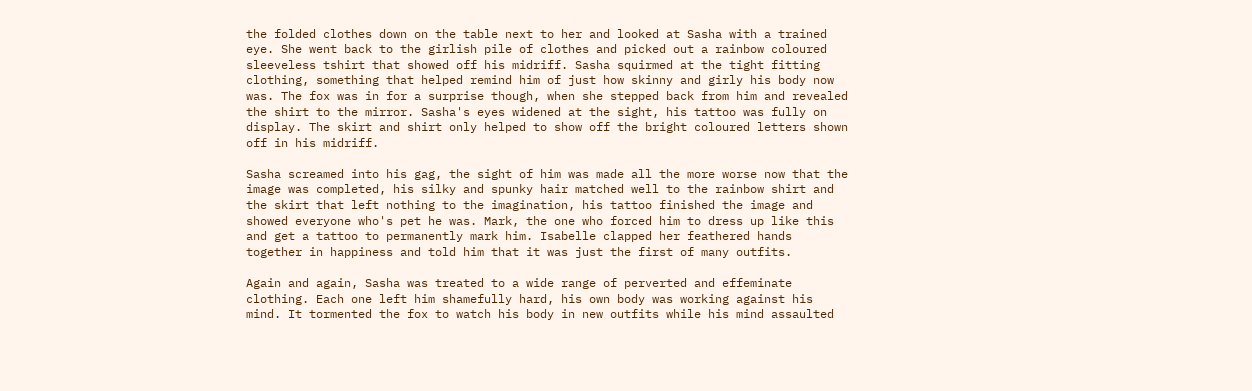the folded clothes down on the table next to her and looked at Sasha with a trained eye. She went back to the girlish pile of clothes and picked out a rainbow coloured sleeveless tshirt that showed off his midriff. Sasha squirmed at the tight fitting clothing, something that helped remind him of just how skinny and girly his body now was. The fox was in for a surprise though, when she stepped back from him and revealed the shirt to the mirror. Sasha's eyes widened at the sight, his tattoo was fully on display. The skirt and shirt only helped to show off the bright coloured letters shown off in his midriff.

Sasha screamed into his gag, the sight of him was made all the more worse now that the image was completed, his silky and spunky hair matched well to the rainbow shirt and the skirt that left nothing to the imagination, his tattoo finished the image and showed everyone who's pet he was. Mark, the one who forced him to dress up like this and get a tattoo to permanently mark him. Isabelle clapped her feathered hands together in happiness and told him that it was just the first of many outfits.

Again and again, Sasha was treated to a wide range of perverted and effeminate clothing. Each one left him shamefully hard, his own body was working against his mind. It tormented the fox to watch his body in new outfits while his mind assaulted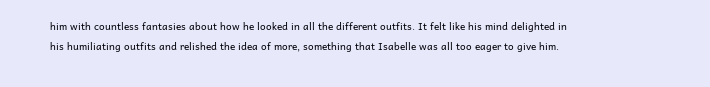him with countless fantasies about how he looked in all the different outfits. It felt like his mind delighted in his humiliating outfits and relished the idea of more, something that Isabelle was all too eager to give him.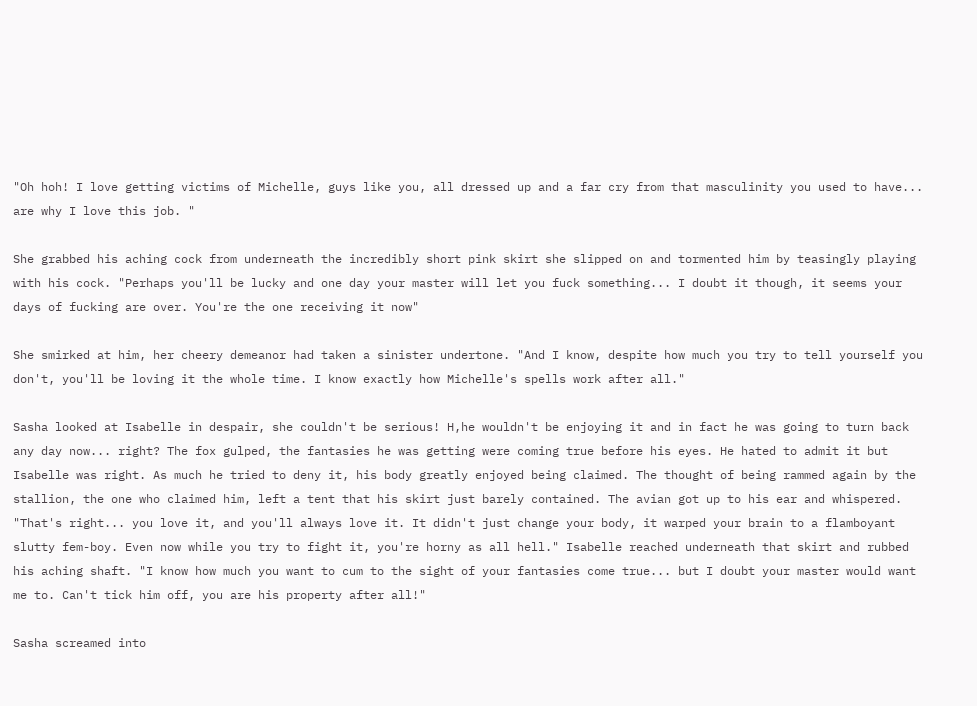"Oh hoh! I love getting victims of Michelle, guys like you, all dressed up and a far cry from that masculinity you used to have... are why I love this job. "

She grabbed his aching cock from underneath the incredibly short pink skirt she slipped on and tormented him by teasingly playing with his cock. "Perhaps you'll be lucky and one day your master will let you fuck something... I doubt it though, it seems your days of fucking are over. You're the one receiving it now"

She smirked at him, her cheery demeanor had taken a sinister undertone. "And I know, despite how much you try to tell yourself you don't, you'll be loving it the whole time. I know exactly how Michelle's spells work after all."

Sasha looked at Isabelle in despair, she couldn't be serious! H,he wouldn't be enjoying it and in fact he was going to turn back any day now... right? The fox gulped, the fantasies he was getting were coming true before his eyes. He hated to admit it but Isabelle was right. As much he tried to deny it, his body greatly enjoyed being claimed. The thought of being rammed again by the stallion, the one who claimed him, left a tent that his skirt just barely contained. The avian got up to his ear and whispered. "That's right... you love it, and you'll always love it. It didn't just change your body, it warped your brain to a flamboyant slutty fem-boy. Even now while you try to fight it, you're horny as all hell." Isabelle reached underneath that skirt and rubbed his aching shaft. "I know how much you want to cum to the sight of your fantasies come true... but I doubt your master would want me to. Can't tick him off, you are his property after all!"

Sasha screamed into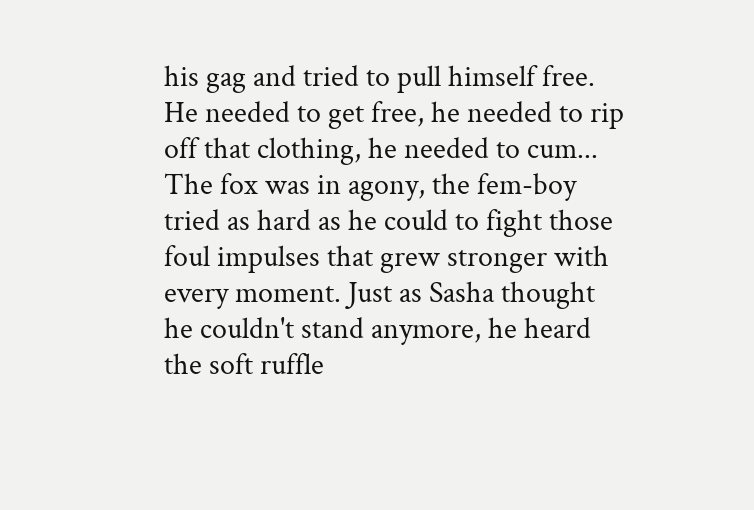his gag and tried to pull himself free. He needed to get free, he needed to rip off that clothing, he needed to cum... The fox was in agony, the fem-boy tried as hard as he could to fight those foul impulses that grew stronger with every moment. Just as Sasha thought he couldn't stand anymore, he heard the soft ruffle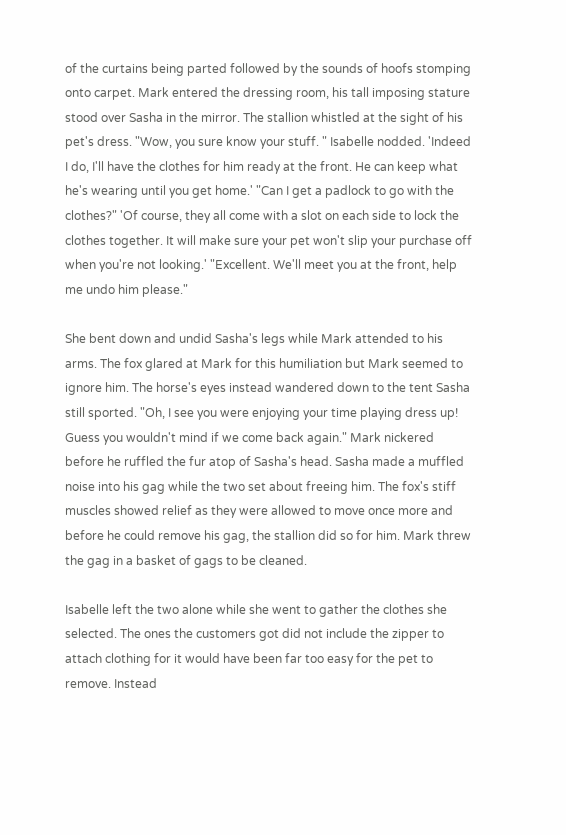of the curtains being parted followed by the sounds of hoofs stomping onto carpet. Mark entered the dressing room, his tall imposing stature stood over Sasha in the mirror. The stallion whistled at the sight of his pet's dress. "Wow, you sure know your stuff. " Isabelle nodded. 'Indeed I do, I'll have the clothes for him ready at the front. He can keep what he's wearing until you get home.' "Can I get a padlock to go with the clothes?" 'Of course, they all come with a slot on each side to lock the clothes together. It will make sure your pet won't slip your purchase off when you're not looking.' "Excellent. We'll meet you at the front, help me undo him please."

She bent down and undid Sasha's legs while Mark attended to his arms. The fox glared at Mark for this humiliation but Mark seemed to ignore him. The horse's eyes instead wandered down to the tent Sasha still sported. "Oh, I see you were enjoying your time playing dress up! Guess you wouldn't mind if we come back again." Mark nickered before he ruffled the fur atop of Sasha's head. Sasha made a muffled noise into his gag while the two set about freeing him. The fox's stiff muscles showed relief as they were allowed to move once more and before he could remove his gag, the stallion did so for him. Mark threw the gag in a basket of gags to be cleaned.

Isabelle left the two alone while she went to gather the clothes she selected. The ones the customers got did not include the zipper to attach clothing for it would have been far too easy for the pet to remove. Instead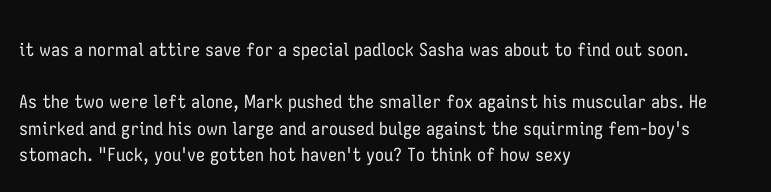it was a normal attire save for a special padlock Sasha was about to find out soon.

As the two were left alone, Mark pushed the smaller fox against his muscular abs. He smirked and grind his own large and aroused bulge against the squirming fem-boy's stomach. "Fuck, you've gotten hot haven't you? To think of how sexy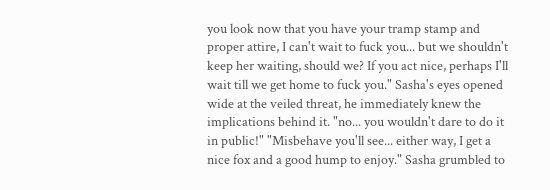you look now that you have your tramp stamp and proper attire, I can't wait to fuck you... but we shouldn't keep her waiting, should we? If you act nice, perhaps I'll wait till we get home to fuck you." Sasha's eyes opened wide at the veiled threat, he immediately knew the implications behind it. "no... you wouldn't dare to do it in public!" "Misbehave you'll see... either way, I get a nice fox and a good hump to enjoy." Sasha grumbled to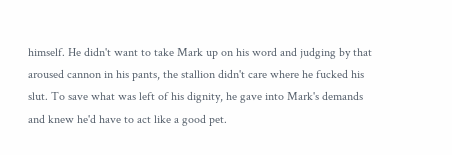himself. He didn't want to take Mark up on his word and judging by that aroused cannon in his pants, the stallion didn't care where he fucked his slut. To save what was left of his dignity, he gave into Mark's demands and knew he'd have to act like a good pet.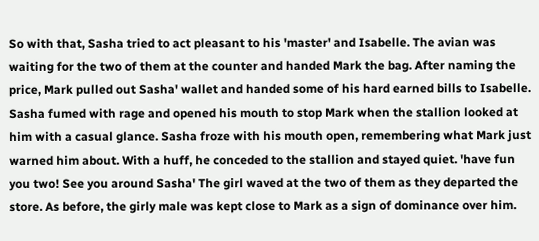So with that, Sasha tried to act pleasant to his 'master' and Isabelle. The avian was waiting for the two of them at the counter and handed Mark the bag. After naming the price, Mark pulled out Sasha' wallet and handed some of his hard earned bills to Isabelle. Sasha fumed with rage and opened his mouth to stop Mark when the stallion looked at him with a casual glance. Sasha froze with his mouth open, remembering what Mark just warned him about. With a huff, he conceded to the stallion and stayed quiet. 'have fun you two! See you around Sasha' The girl waved at the two of them as they departed the store. As before, the girly male was kept close to Mark as a sign of dominance over him.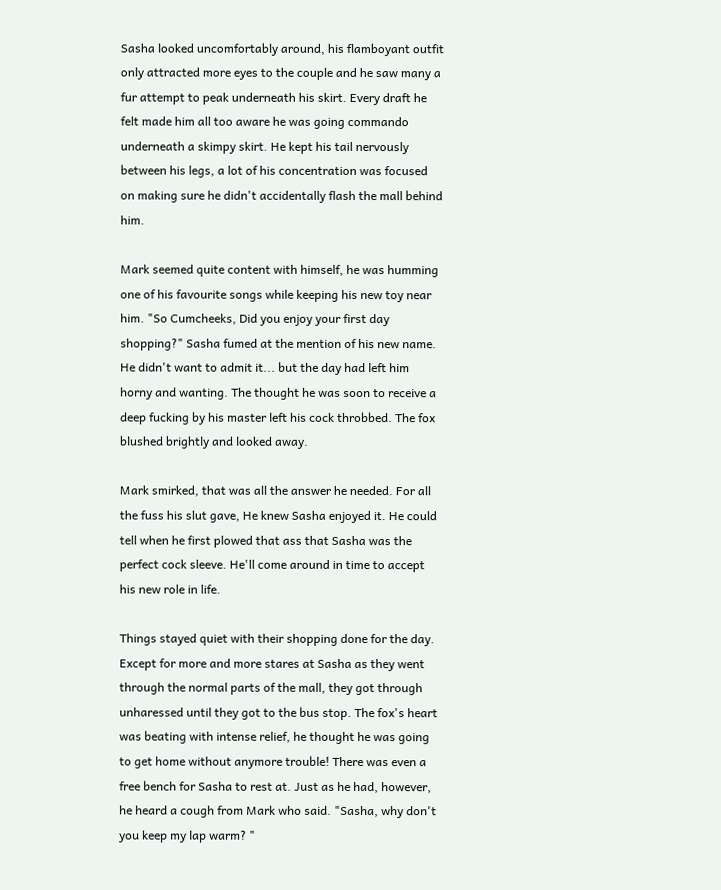Sasha looked uncomfortably around, his flamboyant outfit only attracted more eyes to the couple and he saw many a fur attempt to peak underneath his skirt. Every draft he felt made him all too aware he was going commando underneath a skimpy skirt. He kept his tail nervously between his legs, a lot of his concentration was focused on making sure he didn't accidentally flash the mall behind him.

Mark seemed quite content with himself, he was humming one of his favourite songs while keeping his new toy near him. "So Cumcheeks, Did you enjoy your first day shopping?" Sasha fumed at the mention of his new name. He didn't want to admit it... but the day had left him horny and wanting. The thought he was soon to receive a deep fucking by his master left his cock throbbed. The fox blushed brightly and looked away.

Mark smirked, that was all the answer he needed. For all the fuss his slut gave, He knew Sasha enjoyed it. He could tell when he first plowed that ass that Sasha was the perfect cock sleeve. He'll come around in time to accept his new role in life.

Things stayed quiet with their shopping done for the day. Except for more and more stares at Sasha as they went through the normal parts of the mall, they got through unharessed until they got to the bus stop. The fox's heart was beating with intense relief, he thought he was going to get home without anymore trouble! There was even a free bench for Sasha to rest at. Just as he had, however, he heard a cough from Mark who said. "Sasha, why don't you keep my lap warm? "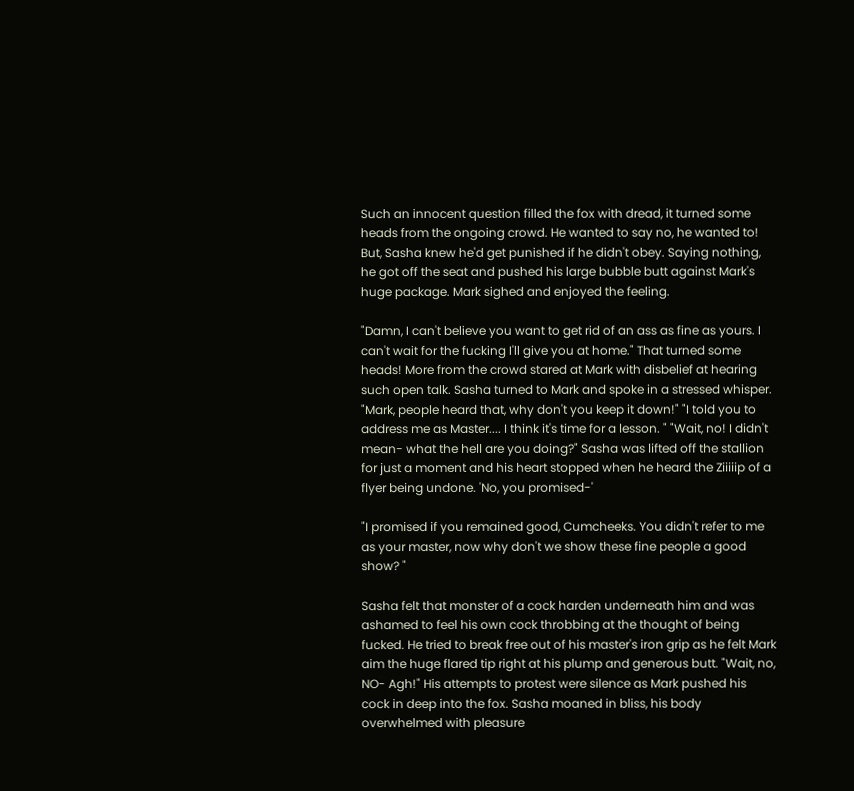Such an innocent question filled the fox with dread, it turned some heads from the ongoing crowd. He wanted to say no, he wanted to! But, Sasha knew he'd get punished if he didn't obey. Saying nothing, he got off the seat and pushed his large bubble butt against Mark's huge package. Mark sighed and enjoyed the feeling.

"Damn, I can't believe you want to get rid of an ass as fine as yours. I can't wait for the fucking I'll give you at home." That turned some heads! More from the crowd stared at Mark with disbelief at hearing such open talk. Sasha turned to Mark and spoke in a stressed whisper. "Mark, people heard that, why don't you keep it down!" "I told you to address me as Master.... I think it's time for a lesson. " "Wait, no! I didn't mean- what the hell are you doing?" Sasha was lifted off the stallion for just a moment and his heart stopped when he heard the Ziiiiip of a flyer being undone. 'No, you promised-'

"I promised if you remained good, Cumcheeks. You didn't refer to me as your master, now why don't we show these fine people a good show? "

Sasha felt that monster of a cock harden underneath him and was ashamed to feel his own cock throbbing at the thought of being fucked. He tried to break free out of his master's iron grip as he felt Mark aim the huge flared tip right at his plump and generous butt. "Wait, no, NO- Agh!" His attempts to protest were silence as Mark pushed his cock in deep into the fox. Sasha moaned in bliss, his body overwhelmed with pleasure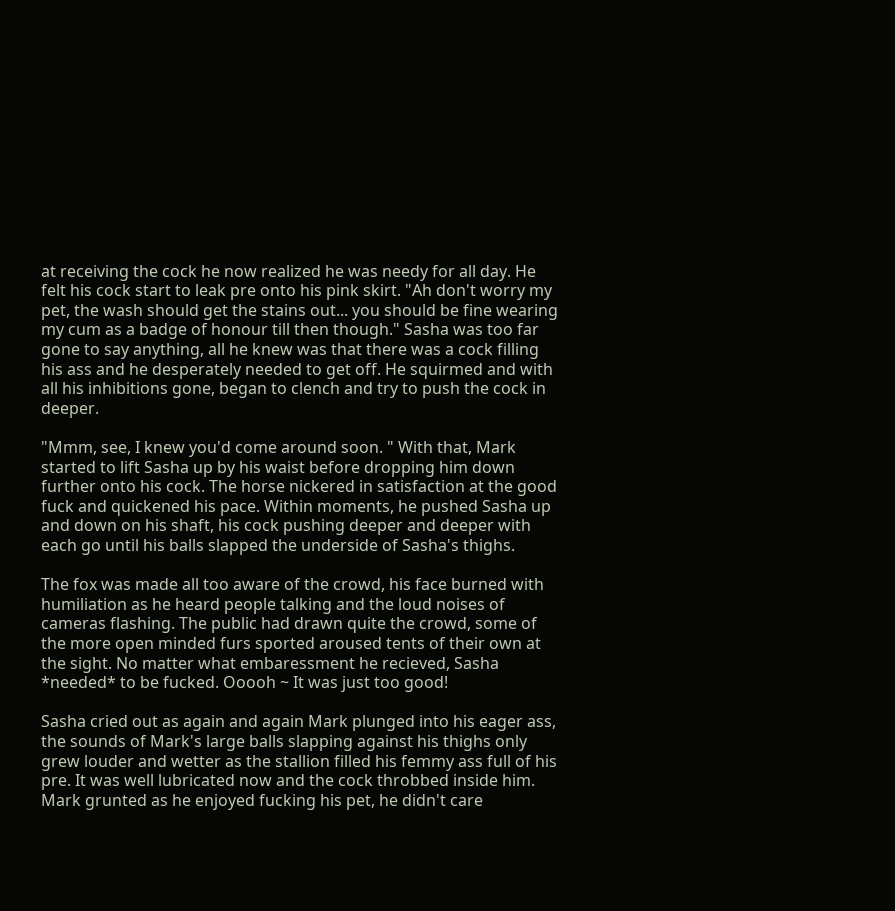at receiving the cock he now realized he was needy for all day. He felt his cock start to leak pre onto his pink skirt. "Ah don't worry my pet, the wash should get the stains out... you should be fine wearing my cum as a badge of honour till then though." Sasha was too far gone to say anything, all he knew was that there was a cock filling his ass and he desperately needed to get off. He squirmed and with all his inhibitions gone, began to clench and try to push the cock in deeper.

"Mmm, see, I knew you'd come around soon. " With that, Mark started to lift Sasha up by his waist before dropping him down further onto his cock. The horse nickered in satisfaction at the good fuck and quickened his pace. Within moments, he pushed Sasha up and down on his shaft, his cock pushing deeper and deeper with each go until his balls slapped the underside of Sasha's thighs.

The fox was made all too aware of the crowd, his face burned with humiliation as he heard people talking and the loud noises of cameras flashing. The public had drawn quite the crowd, some of the more open minded furs sported aroused tents of their own at the sight. No matter what embaressment he recieved, Sasha *needed* to be fucked. Ooooh ~ It was just too good!

Sasha cried out as again and again Mark plunged into his eager ass, the sounds of Mark's large balls slapping against his thighs only grew louder and wetter as the stallion filled his femmy ass full of his pre. It was well lubricated now and the cock throbbed inside him. Mark grunted as he enjoyed fucking his pet, he didn't care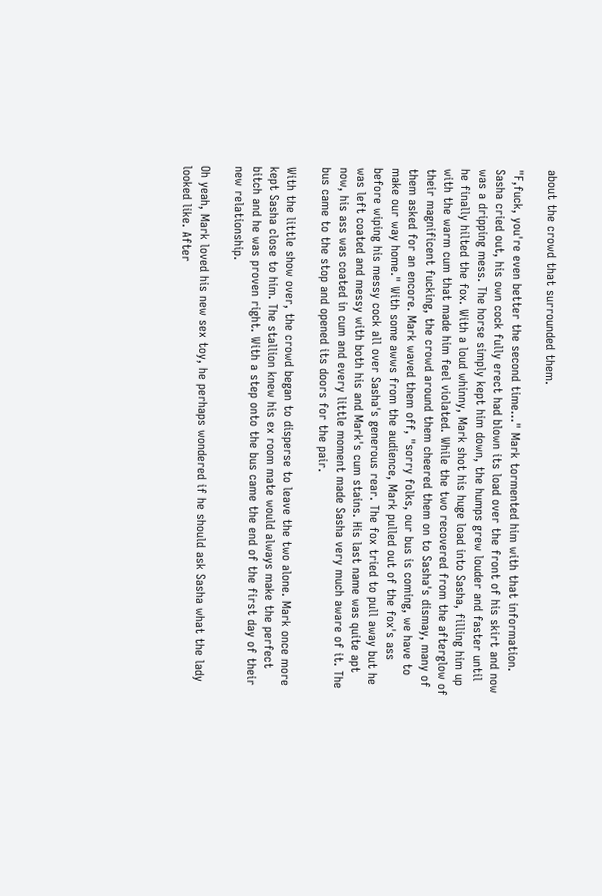about the crowd that surrounded them.

"F,fuck, you're even better the second time..." Mark tormented him with that information. Sasha cried out, his own cock fully erect had blown its load over the front of his skirt and now was a dripping mess. The horse simply kept him down, the humps grew louder and faster until he finally hilted the fox. With a loud whinny, Mark shot his huge load into Sasha, filling him up with the warm cum that made him feel violated. While the two recovered from the afterglow of their magnificent fucking, the crowd around them cheered them on to Sasha's dismay, many of them asked for an encore. Mark waved them off, "sorry folks, our bus is coming, we have to make our way home." With some awws from the audience, Mark pulled out of the fox's ass before wiping his messy cock all over Sasha's generous rear. The fox tried to pull away but he was left coated and messy with both his and Mark's cum stains. His last name was quite apt now, his ass was coated in cum and every little moment made Sasha very much aware of it. The bus came to the stop and opened its doors for the pair.

With the little show over, the crowd began to disperse to leave the two alone. Mark once more kept Sasha close to him. The stallion knew his ex room mate would always make the perfect bitch and he was proven right. With a step onto the bus came the end of the first day of their new relationship.

Oh yeah, Mark loved his new sex toy, he perhaps wondered if he should ask Sasha what the lady looked like. After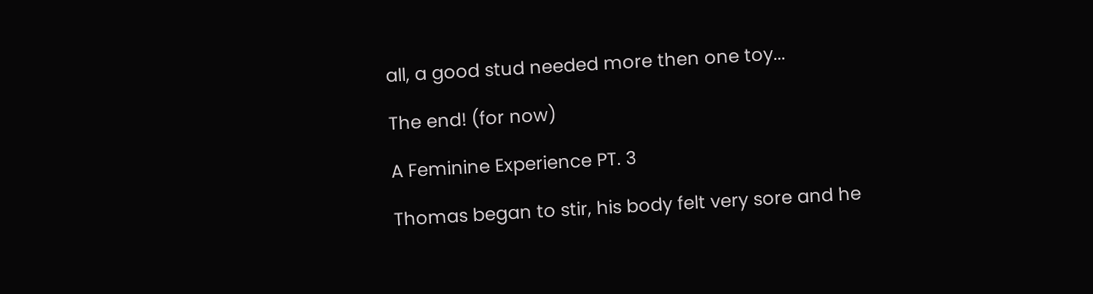all, a good stud needed more then one toy...

The end! (for now)

A Feminine Experience PT. 3

Thomas began to stir, his body felt very sore and he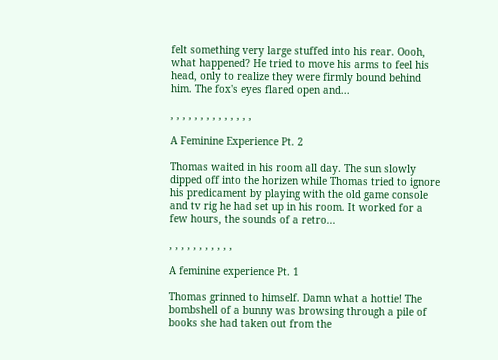felt something very large stuffed into his rear. Oooh, what happened? He tried to move his arms to feel his head, only to realize they were firmly bound behind him. The fox's eyes flared open and...

, , , , , , , , , , , , , ,

A Feminine Experience Pt. 2

Thomas waited in his room all day. The sun slowly dipped off into the horizen while Thomas tried to ignore his predicament by playing with the old game console and tv rig he had set up in his room. It worked for a few hours, the sounds of a retro...

, , , , , , , , , , ,

A feminine experience Pt. 1

Thomas grinned to himself. Damn what a hottie! The bombshell of a bunny was browsing through a pile of books she had taken out from the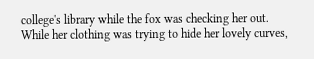college's library while the fox was checking her out. While her clothing was trying to hide her lovely curves,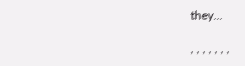they...

, , , , , , ,